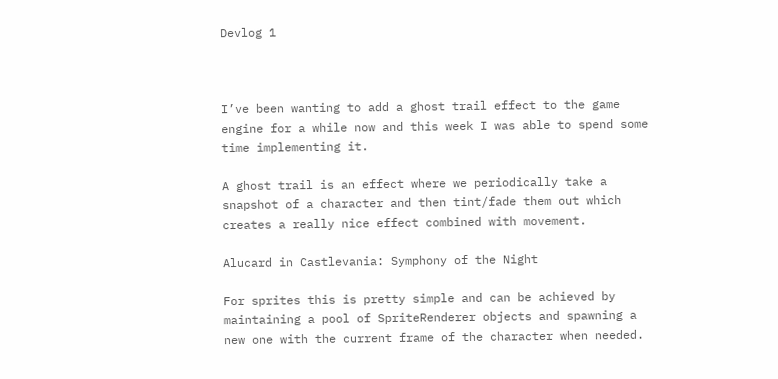Devlog 1



I’ve been wanting to add a ghost trail effect to the game engine for a while now and this week I was able to spend some time implementing it.

A ghost trail is an effect where we periodically take a snapshot of a character and then tint/fade them out which creates a really nice effect combined with movement.

Alucard in Castlevania: Symphony of the Night

For sprites this is pretty simple and can be achieved by maintaining a pool of SpriteRenderer objects and spawning a new one with the current frame of the character when needed.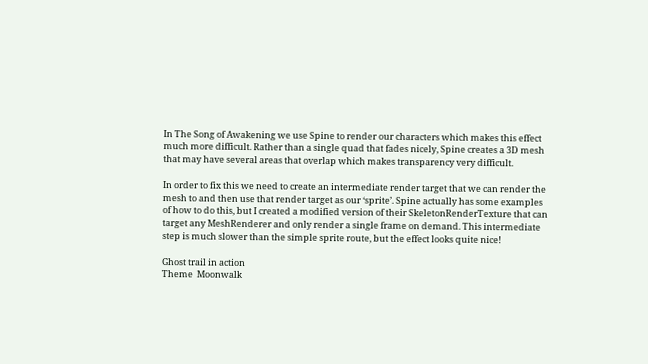In The Song of Awakening we use Spine to render our characters which makes this effect much more difficult. Rather than a single quad that fades nicely, Spine creates a 3D mesh that may have several areas that overlap which makes transparency very difficult.

In order to fix this we need to create an intermediate render target that we can render the mesh to and then use that render target as our ‘sprite’. Spine actually has some examples of how to do this, but I created a modified version of their SkeletonRenderTexture that can target any MeshRenderer and only render a single frame on demand. This intermediate step is much slower than the simple sprite route, but the effect looks quite nice!

Ghost trail in action
Theme  Moonwalk